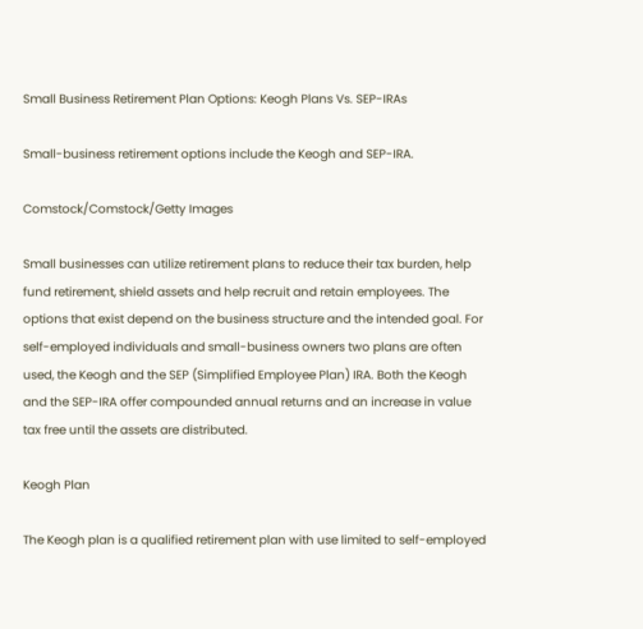Small Business Retirement Plan Options: Keogh Plans Vs. SEP-IRAs

Small-business retirement options include the Keogh and SEP-IRA.

Comstock/Comstock/Getty Images

Small businesses can utilize retirement plans to reduce their tax burden, help fund retirement, shield assets and help recruit and retain employees. The options that exist depend on the business structure and the intended goal. For self-employed individuals and small-business owners two plans are often used, the Keogh and the SEP (Simplified Employee Plan) IRA. Both the Keogh and the SEP-IRA offer compounded annual returns and an increase in value tax free until the assets are distributed.

Keogh Plan

The Keogh plan is a qualified retirement plan with use limited to self-employed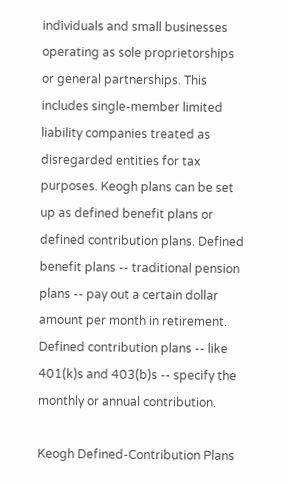individuals and small businesses operating as sole proprietorships or general partnerships. This includes single-member limited liability companies treated as disregarded entities for tax purposes. Keogh plans can be set up as defined benefit plans or defined contribution plans. Defined benefit plans -- traditional pension plans -- pay out a certain dollar amount per month in retirement. Defined contribution plans -- like 401(k)s and 403(b)s -- specify the monthly or annual contribution.

Keogh Defined-Contribution Plans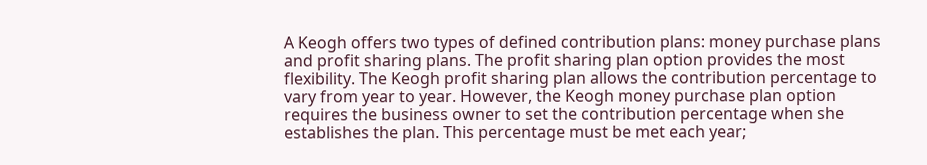A Keogh offers two types of defined contribution plans: money purchase plans and profit sharing plans. The profit sharing plan option provides the most flexibility. The Keogh profit sharing plan allows the contribution percentage to vary from year to year. However, the Keogh money purchase plan option requires the business owner to set the contribution percentage when she establishes the plan. This percentage must be met each year;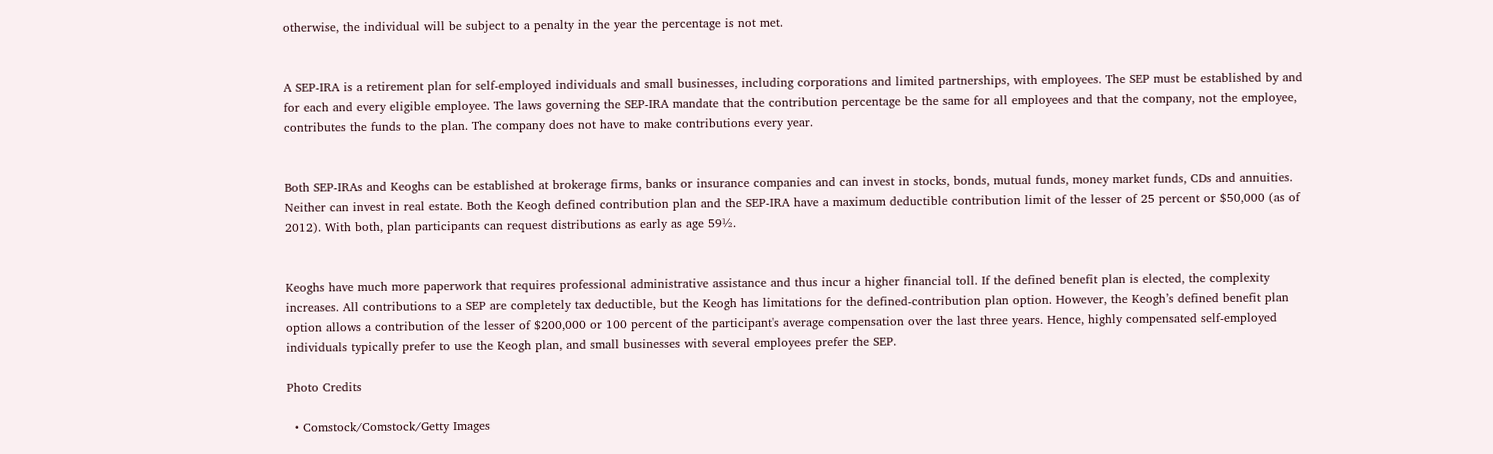otherwise, the individual will be subject to a penalty in the year the percentage is not met.


A SEP-IRA is a retirement plan for self-employed individuals and small businesses, including corporations and limited partnerships, with employees. The SEP must be established by and for each and every eligible employee. The laws governing the SEP-IRA mandate that the contribution percentage be the same for all employees and that the company, not the employee, contributes the funds to the plan. The company does not have to make contributions every year.


Both SEP-IRAs and Keoghs can be established at brokerage firms, banks or insurance companies and can invest in stocks, bonds, mutual funds, money market funds, CDs and annuities. Neither can invest in real estate. Both the Keogh defined contribution plan and the SEP-IRA have a maximum deductible contribution limit of the lesser of 25 percent or $50,000 (as of 2012). With both, plan participants can request distributions as early as age 59½.


Keoghs have much more paperwork that requires professional administrative assistance and thus incur a higher financial toll. If the defined benefit plan is elected, the complexity increases. All contributions to a SEP are completely tax deductible, but the Keogh has limitations for the defined-contribution plan option. However, the Keogh’s defined benefit plan option allows a contribution of the lesser of $200,000 or 100 percent of the participant's average compensation over the last three years. Hence, highly compensated self-employed individuals typically prefer to use the Keogh plan, and small businesses with several employees prefer the SEP.

Photo Credits

  • Comstock/Comstock/Getty Images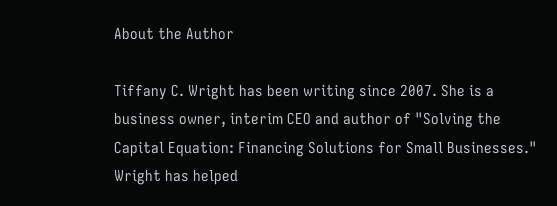About the Author

Tiffany C. Wright has been writing since 2007. She is a business owner, interim CEO and author of "Solving the Capital Equation: Financing Solutions for Small Businesses." Wright has helped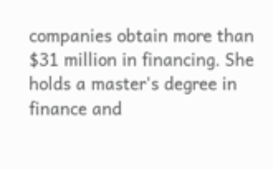companies obtain more than $31 million in financing. She holds a master's degree in finance and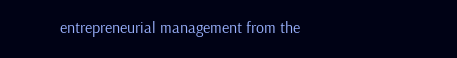entrepreneurial management from the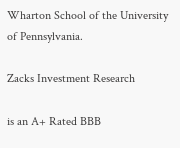Wharton School of the University of Pennsylvania.

Zacks Investment Research

is an A+ Rated BBB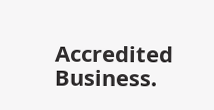Accredited Business.